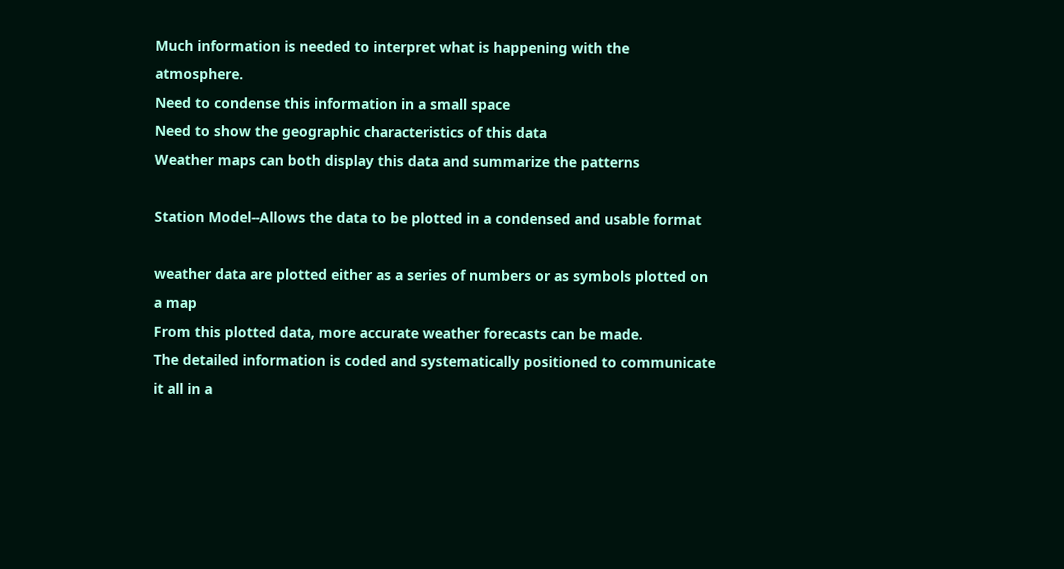Much information is needed to interpret what is happening with the atmosphere.
Need to condense this information in a small space
Need to show the geographic characteristics of this data
Weather maps can both display this data and summarize the patterns

Station Model--Allows the data to be plotted in a condensed and usable format

weather data are plotted either as a series of numbers or as symbols plotted on a map
From this plotted data, more accurate weather forecasts can be made.
The detailed information is coded and systematically positioned to communicate it all in a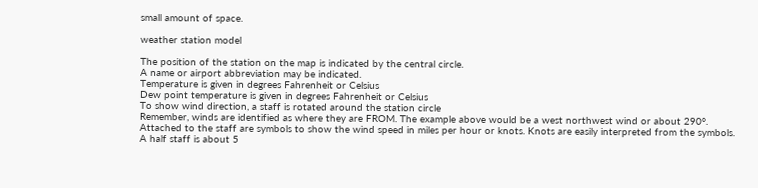small amount of space.

weather station model

The position of the station on the map is indicated by the central circle.
A name or airport abbreviation may be indicated.
Temperature is given in degrees Fahrenheit or Celsius
Dew point temperature is given in degrees Fahrenheit or Celsius
To show wind direction, a staff is rotated around the station circle
Remember, winds are identified as where they are FROM. The example above would be a west northwest wind or about 290°.
Attached to the staff are symbols to show the wind speed in miles per hour or knots. Knots are easily interpreted from the symbols.
A half staff is about 5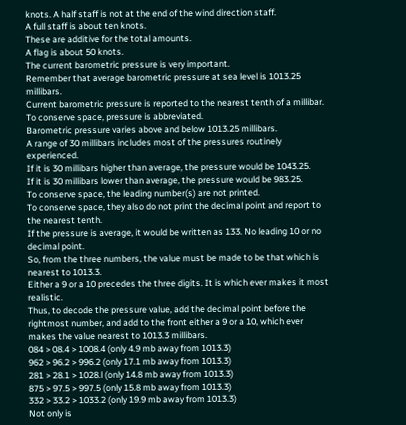knots. A half staff is not at the end of the wind direction staff.
A full staff is about ten knots.
These are additive for the total amounts.
A flag is about 50 knots.
The current barometric pressure is very important.
Remember that average barometric pressure at sea level is 1013.25 millibars.
Current barometric pressure is reported to the nearest tenth of a millibar.
To conserve space, pressure is abbreviated.
Barometric pressure varies above and below 1013.25 millibars.
A range of 30 millibars includes most of the pressures routinely experienced.
If it is 30 millibars higher than average, the pressure would be 1043.25.
If it is 30 millibars lower than average, the pressure would be 983.25.
To conserve space, the leading number(s) are not printed.
To conserve space, they also do not print the decimal point and report to the nearest tenth.
If the pressure is average, it would be written as 133. No leading 10 or no decimal point.
So, from the three numbers, the value must be made to be that which is nearest to 1013.3.
Either a 9 or a 10 precedes the three digits. It is which ever makes it most realistic.
Thus, to decode the pressure value, add the decimal point before the rightmost number, and add to the front either a 9 or a 10, which ever makes the value nearest to 1013.3 millibars.
084 > 08.4 > 1008.4 (only 4.9 mb away from 1013.3)
962 > 96.2 > 996.2 (only 17.1 mb away from 1013.3)
281 > 28.1 > 1028.l (only 14.8 mb away from 1013.3)
875 > 97.5 > 997.5 (only 15.8 mb away from 1013.3)
332 > 33.2 > 1033.2 (only 19.9 mb away from 1013.3)
Not only is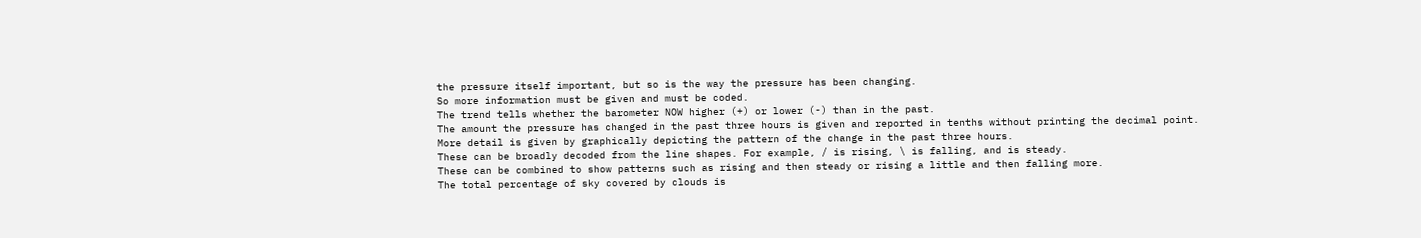the pressure itself important, but so is the way the pressure has been changing.
So more information must be given and must be coded.
The trend tells whether the barometer NOW higher (+) or lower (-) than in the past.
The amount the pressure has changed in the past three hours is given and reported in tenths without printing the decimal point.
More detail is given by graphically depicting the pattern of the change in the past three hours.
These can be broadly decoded from the line shapes. For example, / is rising, \ is falling, and is steady.
These can be combined to show patterns such as rising and then steady or rising a little and then falling more.
The total percentage of sky covered by clouds is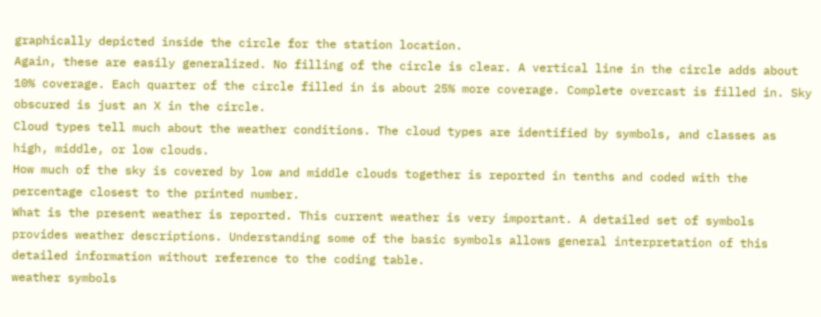graphically depicted inside the circle for the station location.
Again, these are easily generalized. No filling of the circle is clear. A vertical line in the circle adds about 10% coverage. Each quarter of the circle filled in is about 25% more coverage. Complete overcast is filled in. Sky obscured is just an X in the circle.
Cloud types tell much about the weather conditions. The cloud types are identified by symbols, and classes as high, middle, or low clouds.
How much of the sky is covered by low and middle clouds together is reported in tenths and coded with the percentage closest to the printed number.
What is the present weather is reported. This current weather is very important. A detailed set of symbols provides weather descriptions. Understanding some of the basic symbols allows general interpretation of this detailed information without reference to the coding table.
weather symbols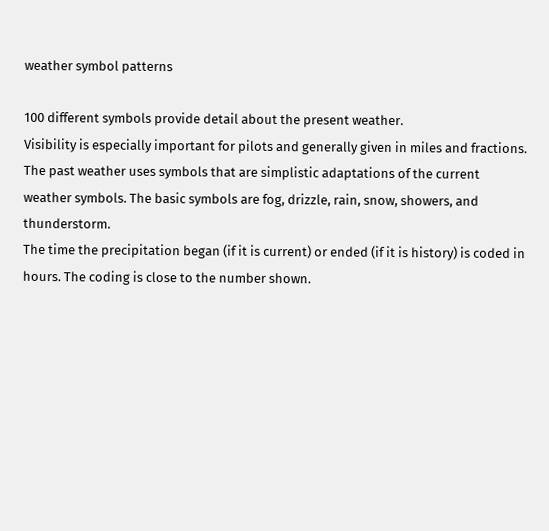weather symbol patterns

100 different symbols provide detail about the present weather.
Visibility is especially important for pilots and generally given in miles and fractions.
The past weather uses symbols that are simplistic adaptations of the current weather symbols. The basic symbols are fog, drizzle, rain, snow, showers, and thunderstorm.
The time the precipitation began (if it is current) or ended (if it is history) is coded in hours. The coding is close to the number shown.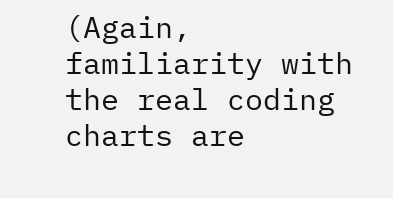(Again, familiarity with the real coding charts are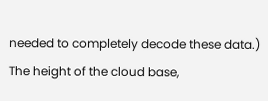needed to completely decode these data.)
The height of the cloud base,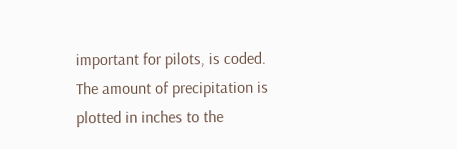important for pilots, is coded.
The amount of precipitation is plotted in inches to the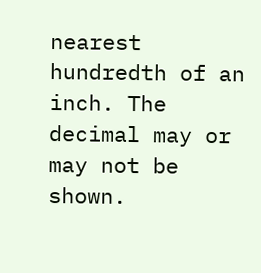nearest hundredth of an inch. The decimal may or may not be shown.